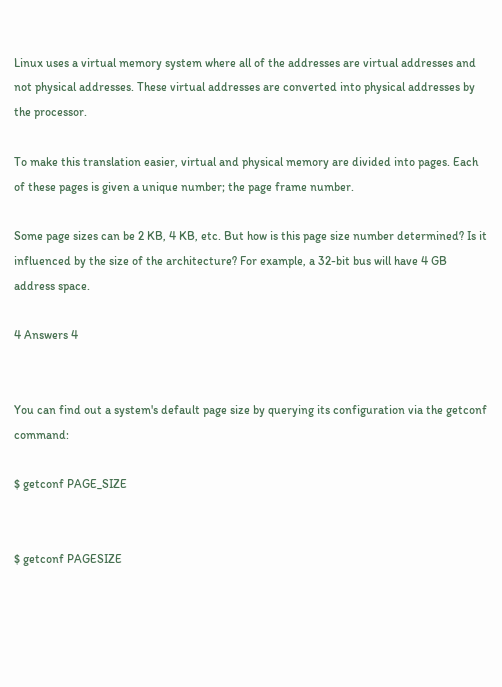Linux uses a virtual memory system where all of the addresses are virtual addresses and not physical addresses. These virtual addresses are converted into physical addresses by the processor.

To make this translation easier, virtual and physical memory are divided into pages. Each of these pages is given a unique number; the page frame number.

Some page sizes can be 2 KB, 4 KB, etc. But how is this page size number determined? Is it influenced by the size of the architecture? For example, a 32-bit bus will have 4 GB address space.

4 Answers 4


You can find out a system's default page size by querying its configuration via the getconf command:

$ getconf PAGE_SIZE


$ getconf PAGESIZE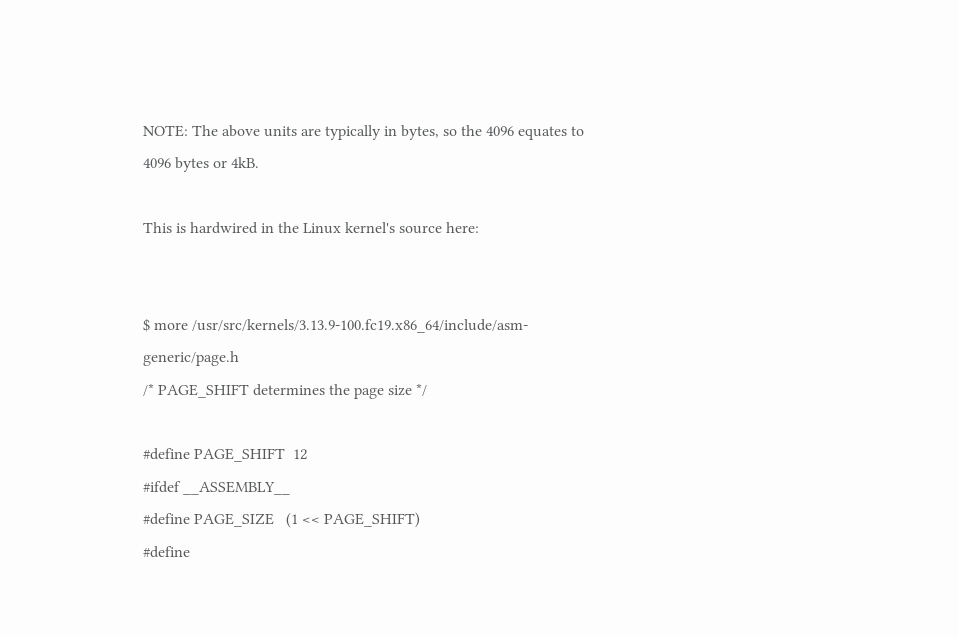NOTE: The above units are typically in bytes, so the 4096 equates to 4096 bytes or 4kB.

This is hardwired in the Linux kernel's source here:


$ more /usr/src/kernels/3.13.9-100.fc19.x86_64/include/asm-generic/page.h
/* PAGE_SHIFT determines the page size */

#define PAGE_SHIFT  12
#ifdef __ASSEMBLY__
#define PAGE_SIZE   (1 << PAGE_SHIFT)
#define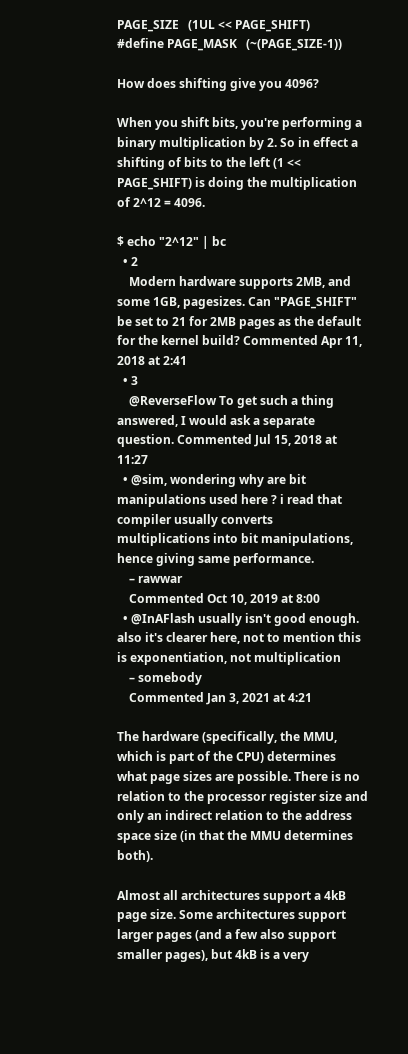PAGE_SIZE   (1UL << PAGE_SHIFT)
#define PAGE_MASK   (~(PAGE_SIZE-1))

How does shifting give you 4096?

When you shift bits, you're performing a binary multiplication by 2. So in effect a shifting of bits to the left (1 << PAGE_SHIFT) is doing the multiplication of 2^12 = 4096.

$ echo "2^12" | bc
  • 2
    Modern hardware supports 2MB, and some 1GB, pagesizes. Can "PAGE_SHIFT" be set to 21 for 2MB pages as the default for the kernel build? Commented Apr 11, 2018 at 2:41
  • 3
    @ReverseFlow To get such a thing answered, I would ask a separate question. Commented Jul 15, 2018 at 11:27
  • @sim, wondering why are bit manipulations used here ? i read that compiler usually converts multiplications into bit manipulations, hence giving same performance.
    – rawwar
    Commented Oct 10, 2019 at 8:00
  • @InAFlash usually isn't good enough. also it's clearer here, not to mention this is exponentiation, not multiplication
    – somebody
    Commented Jan 3, 2021 at 4:21

The hardware (specifically, the MMU, which is part of the CPU) determines what page sizes are possible. There is no relation to the processor register size and only an indirect relation to the address space size (in that the MMU determines both).

Almost all architectures support a 4kB page size. Some architectures support larger pages (and a few also support smaller pages), but 4kB is a very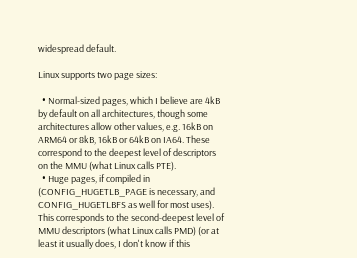widespread default.

Linux supports two page sizes:

  • Normal-sized pages, which I believe are 4kB by default on all architectures, though some architectures allow other values, e.g. 16kB on ARM64 or 8kB, 16kB or 64kB on IA64. These correspond to the deepest level of descriptors on the MMU (what Linux calls PTE).
  • Huge pages, if compiled in (CONFIG_HUGETLB_PAGE is necessary, and CONFIG_HUGETLBFS as well for most uses). This corresponds to the second-deepest level of MMU descriptors (what Linux calls PMD) (or at least it usually does, I don't know if this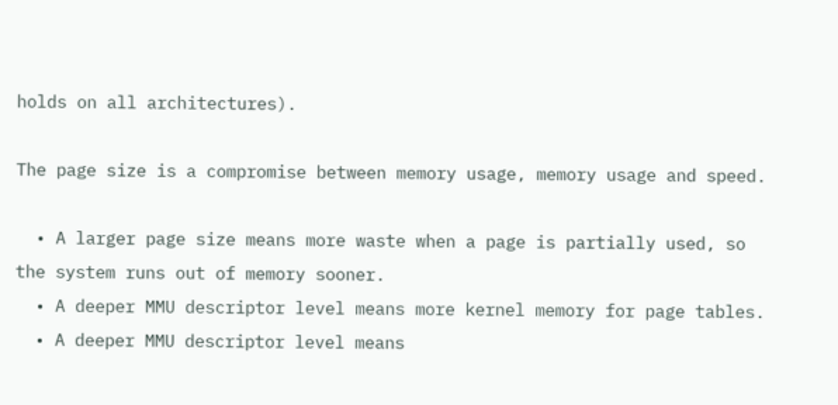holds on all architectures).

The page size is a compromise between memory usage, memory usage and speed.

  • A larger page size means more waste when a page is partially used, so the system runs out of memory sooner.
  • A deeper MMU descriptor level means more kernel memory for page tables.
  • A deeper MMU descriptor level means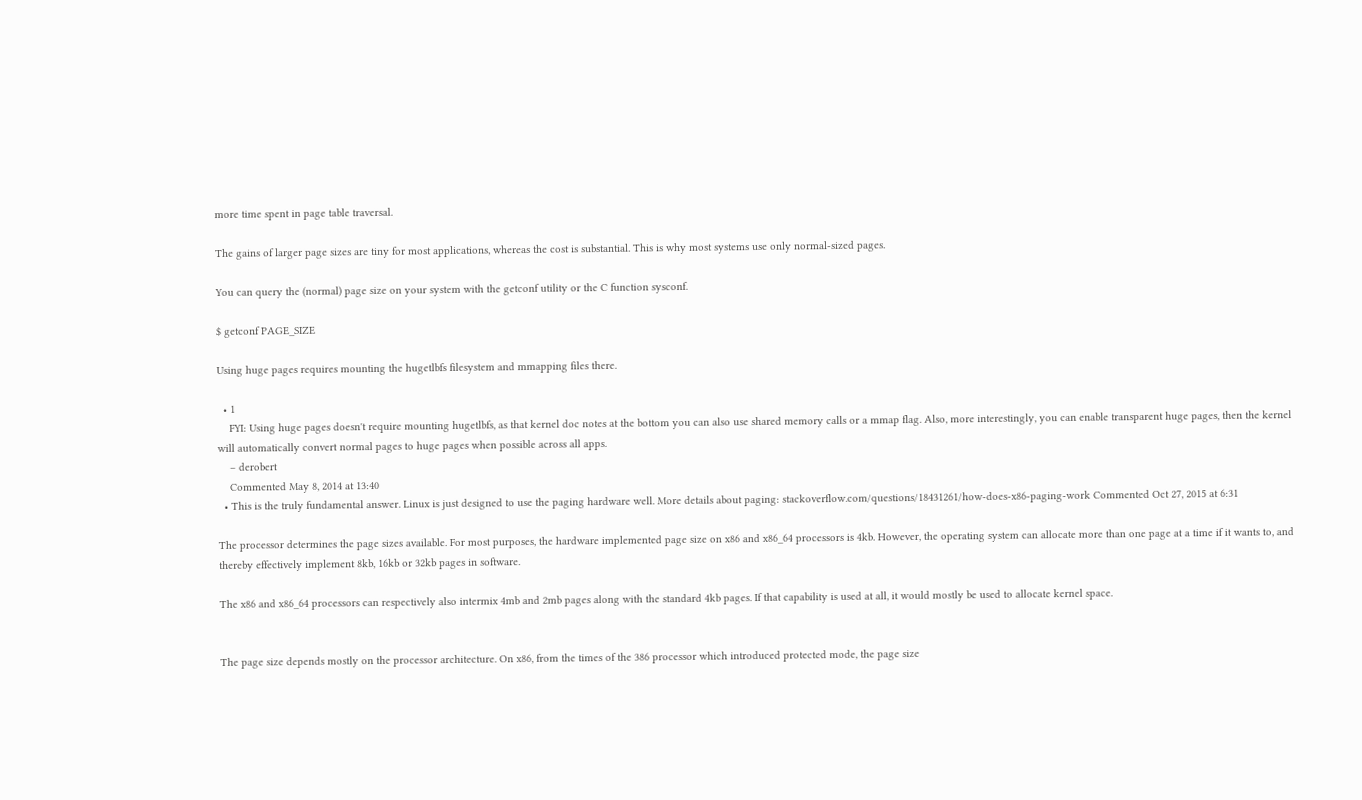more time spent in page table traversal.

The gains of larger page sizes are tiny for most applications, whereas the cost is substantial. This is why most systems use only normal-sized pages.

You can query the (normal) page size on your system with the getconf utility or the C function sysconf.

$ getconf PAGE_SIZE

Using huge pages requires mounting the hugetlbfs filesystem and mmapping files there.

  • 1
    FYI: Using huge pages doesn't require mounting hugetlbfs, as that kernel doc notes at the bottom you can also use shared memory calls or a mmap flag. Also, more interestingly, you can enable transparent huge pages, then the kernel will automatically convert normal pages to huge pages when possible across all apps.
    – derobert
    Commented May 8, 2014 at 13:40
  • This is the truly fundamental answer. Linux is just designed to use the paging hardware well. More details about paging: stackoverflow.com/questions/18431261/how-does-x86-paging-work Commented Oct 27, 2015 at 6:31

The processor determines the page sizes available. For most purposes, the hardware implemented page size on x86 and x86_64 processors is 4kb. However, the operating system can allocate more than one page at a time if it wants to, and thereby effectively implement 8kb, 16kb or 32kb pages in software.

The x86 and x86_64 processors can respectively also intermix 4mb and 2mb pages along with the standard 4kb pages. If that capability is used at all, it would mostly be used to allocate kernel space.


The page size depends mostly on the processor architecture. On x86, from the times of the 386 processor which introduced protected mode, the page size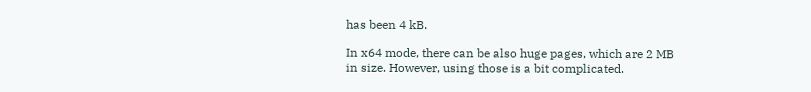has been 4 kB.

In x64 mode, there can be also huge pages, which are 2 MB in size. However, using those is a bit complicated.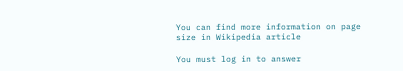You can find more information on page size in Wikipedia article

You must log in to answer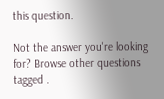this question.

Not the answer you're looking for? Browse other questions tagged .